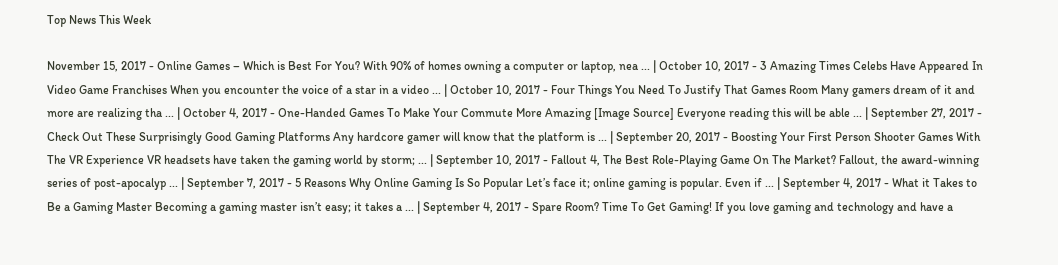Top News This Week

November 15, 2017 - Online Games – Which is Best For You? With 90% of homes owning a computer or laptop, nea ... | October 10, 2017 - 3 Amazing Times Celebs Have Appeared In Video Game Franchises When you encounter the voice of a star in a video ... | October 10, 2017 - Four Things You Need To Justify That Games Room Many gamers dream of it and more are realizing tha ... | October 4, 2017 - One-Handed Games To Make Your Commute More Amazing [Image Source] Everyone reading this will be able ... | September 27, 2017 - Check Out These Surprisingly Good Gaming Platforms Any hardcore gamer will know that the platform is ... | September 20, 2017 - Boosting Your First Person Shooter Games With The VR Experience VR headsets have taken the gaming world by storm; ... | September 10, 2017 - Fallout 4, The Best Role-Playing Game On The Market? Fallout, the award-winning series of post-apocalyp ... | September 7, 2017 - 5 Reasons Why Online Gaming Is So Popular Let’s face it; online gaming is popular. Even if ... | September 4, 2017 - What it Takes to Be a Gaming Master Becoming a gaming master isn’t easy; it takes a ... | September 4, 2017 - Spare Room? Time To Get Gaming! If you love gaming and technology and have a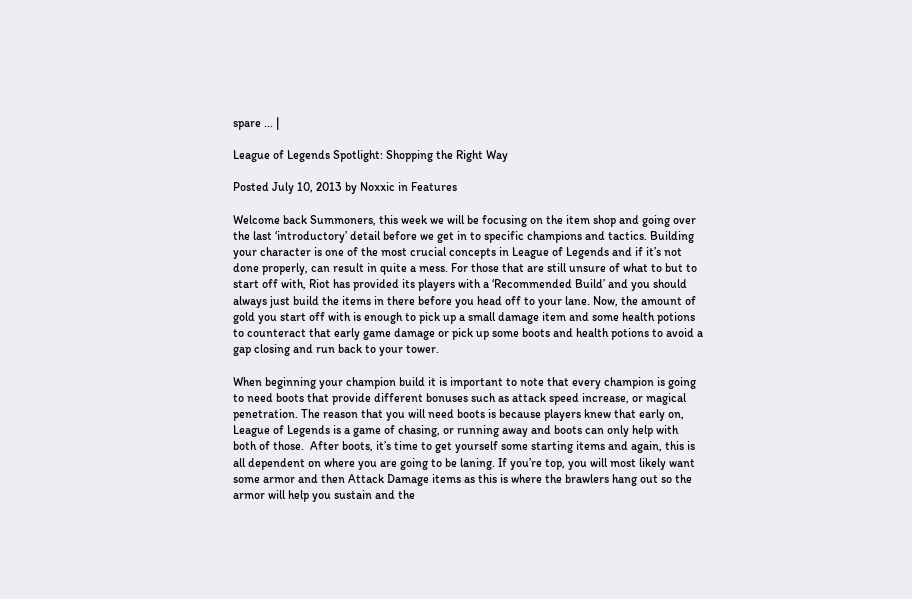spare ... |

League of Legends Spotlight: Shopping the Right Way

Posted July 10, 2013 by Noxxic in Features

Welcome back Summoners, this week we will be focusing on the item shop and going over the last ‘introductory’ detail before we get in to specific champions and tactics. Building your character is one of the most crucial concepts in League of Legends and if it’s not done properly, can result in quite a mess. For those that are still unsure of what to but to start off with, Riot has provided its players with a ‘Recommended Build’ and you should always just build the items in there before you head off to your lane. Now, the amount of gold you start off with is enough to pick up a small damage item and some health potions to counteract that early game damage or pick up some boots and health potions to avoid a gap closing and run back to your tower.

When beginning your champion build it is important to note that every champion is going to need boots that provide different bonuses such as attack speed increase, or magical penetration. The reason that you will need boots is because players knew that early on, League of Legends is a game of chasing, or running away and boots can only help with both of those.  After boots, it’s time to get yourself some starting items and again, this is all dependent on where you are going to be laning. If you’re top, you will most likely want some armor and then Attack Damage items as this is where the brawlers hang out so the armor will help you sustain and the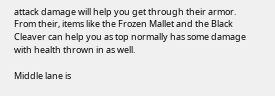attack damage will help you get through their armor. From their, items like the Frozen Mallet and the Black Cleaver can help you as top normally has some damage with health thrown in as well.

Middle lane is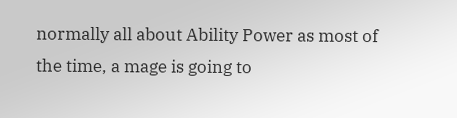normally all about Ability Power as most of the time, a mage is going to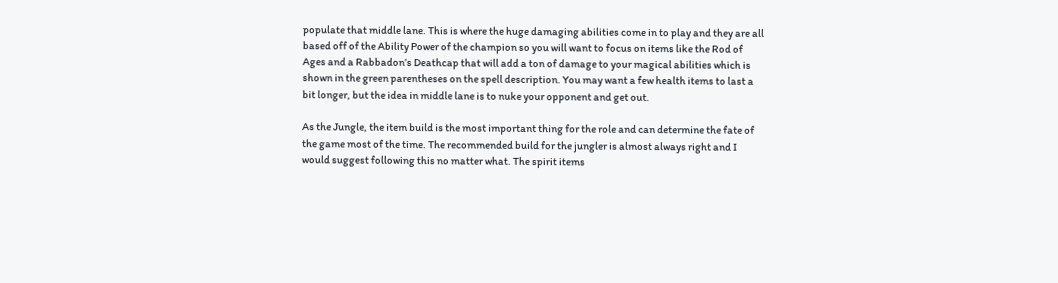populate that middle lane. This is where the huge damaging abilities come in to play and they are all based off of the Ability Power of the champion so you will want to focus on items like the Rod of Ages and a Rabbadon’s Deathcap that will add a ton of damage to your magical abilities which is shown in the green parentheses on the spell description. You may want a few health items to last a bit longer, but the idea in middle lane is to nuke your opponent and get out.

As the Jungle, the item build is the most important thing for the role and can determine the fate of the game most of the time. The recommended build for the jungler is almost always right and I would suggest following this no matter what. The spirit items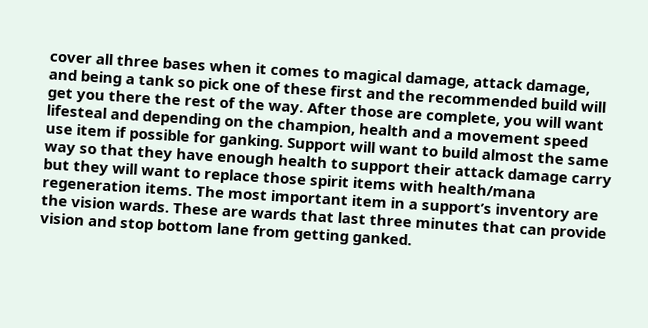cover all three bases when it comes to magical damage, attack damage, and being a tank so pick one of these first and the recommended build will get you there the rest of the way. After those are complete, you will want lifesteal and depending on the champion, health and a movement speed use item if possible for ganking. Support will want to build almost the same way so that they have enough health to support their attack damage carry but they will want to replace those spirit items with health/mana regeneration items. The most important item in a support’s inventory are the vision wards. These are wards that last three minutes that can provide vision and stop bottom lane from getting ganked.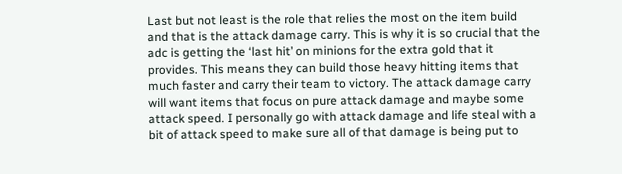Last but not least is the role that relies the most on the item build and that is the attack damage carry. This is why it is so crucial that the adc is getting the ‘last hit’ on minions for the extra gold that it provides. This means they can build those heavy hitting items that much faster and carry their team to victory. The attack damage carry will want items that focus on pure attack damage and maybe some attack speed. I personally go with attack damage and life steal with a bit of attack speed to make sure all of that damage is being put to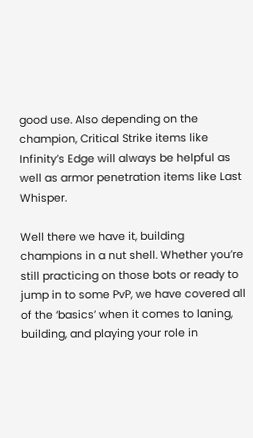good use. Also depending on the champion, Critical Strike items like Infinity’s Edge will always be helpful as well as armor penetration items like Last Whisper.

Well there we have it, building champions in a nut shell. Whether you’re still practicing on those bots or ready to jump in to some PvP, we have covered all of the ‘basics’ when it comes to laning, building, and playing your role in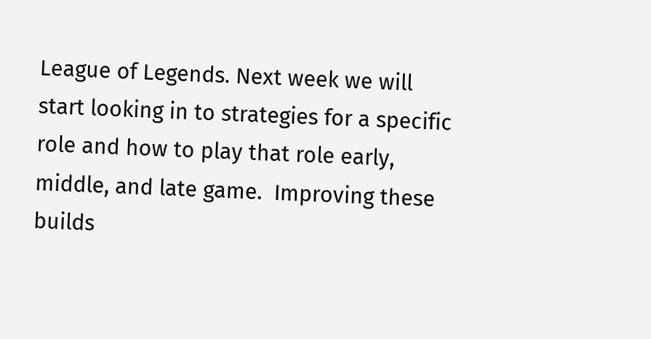League of Legends. Next week we will start looking in to strategies for a specific role and how to play that role early, middle, and late game.  Improving these builds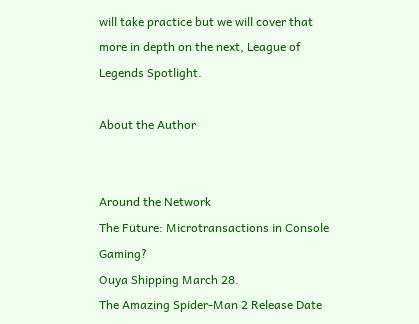will take practice but we will cover that more in depth on the next, League of Legends Spotlight.

About the Author


Around the Network
The Future: Microtransactions in Console Gaming?
Ouya Shipping March 28.
The Amazing Spider-Man 2 Release Date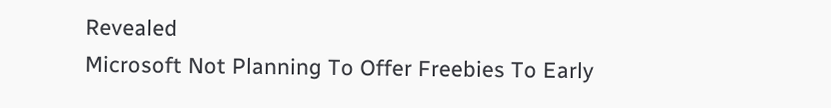Revealed
Microsoft Not Planning To Offer Freebies To Early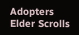Adopters
Elder Scrolls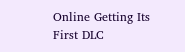Online Getting Its First DLC